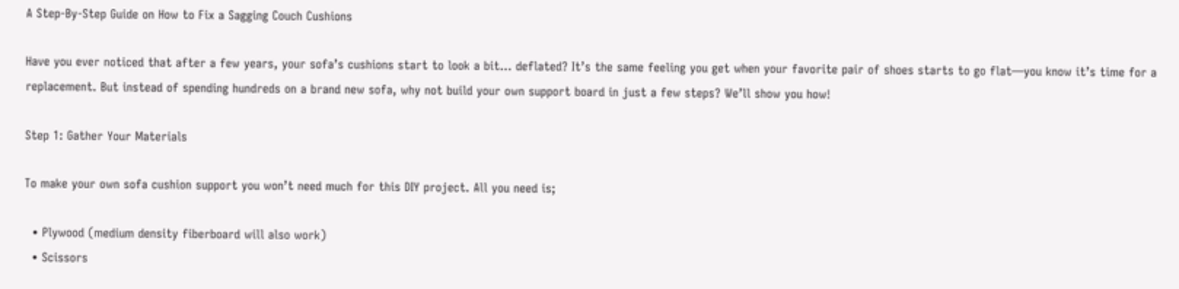A Step-By-Step Guide on How to Fix a Sagging Couch Cushions

Have you ever noticed that after a few years, your sofa’s cushions start to look a bit… deflated? It’s the same feeling you get when your favorite pair of shoes starts to go flat—you know it’s time for a replacement. But instead of spending hundreds on a brand new sofa, why not build your own support board in just a few steps? We’ll show you how!

Step 1: Gather Your Materials

To make your own sofa cushion support you won’t need much for this DIY project. All you need is;

  • Plywood (medium density fiberboard will also work)
  • Scissors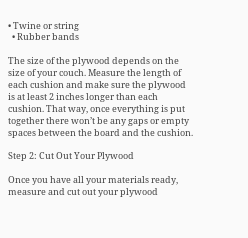• Twine or string
  • Rubber bands

The size of the plywood depends on the size of your couch. Measure the length of each cushion and make sure the plywood is at least 2 inches longer than each cushion. That way, once everything is put together there won’t be any gaps or empty spaces between the board and the cushion.

Step 2: Cut Out Your Plywood

Once you have all your materials ready, measure and cut out your plywood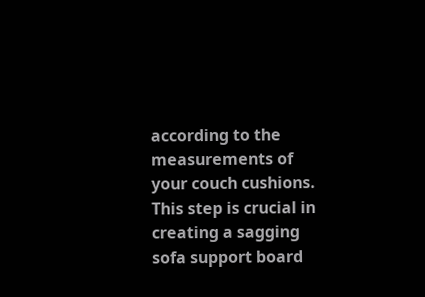according to the measurements of your couch cushions. This step is crucial in creating a sagging sofa support board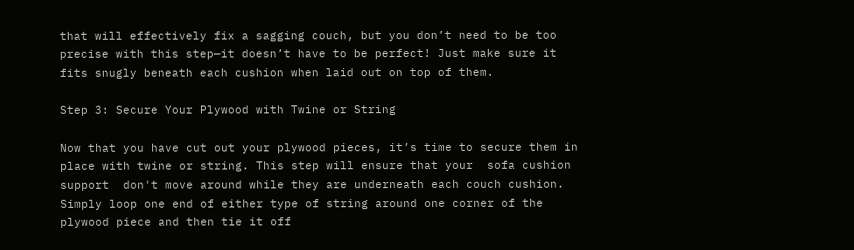that will effectively fix a sagging couch, but you don’t need to be too precise with this step—it doesn’t have to be perfect! Just make sure it fits snugly beneath each cushion when laid out on top of them.

Step 3: Secure Your Plywood with Twine or String

Now that you have cut out your plywood pieces, it’s time to secure them in place with twine or string. This step will ensure that your  sofa cushion support  don't move around while they are underneath each couch cushion. Simply loop one end of either type of string around one corner of the plywood piece and then tie it off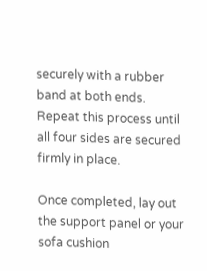securely with a rubber band at both ends. Repeat this process until all four sides are secured firmly in place.

Once completed, lay out the support panel or your sofa cushion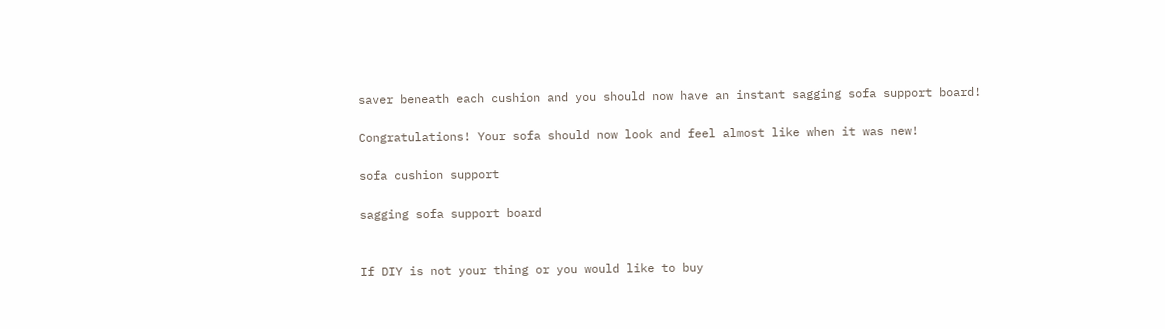saver beneath each cushion and you should now have an instant sagging sofa support board!

Congratulations! Your sofa should now look and feel almost like when it was new!

sofa cushion support

sagging sofa support board


If DIY is not your thing or you would like to buy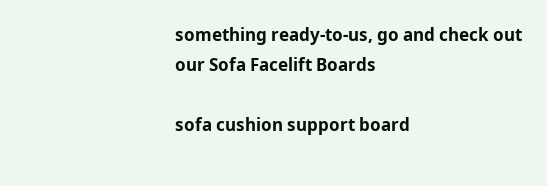something ready-to-us, go and check out our Sofa Facelift Boards

sofa cushion support board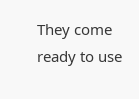They come ready to use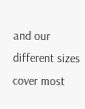and our different sizes cover most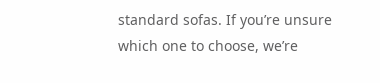standard sofas. If you’re unsure which one to choose, we’re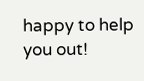happy to help you out!